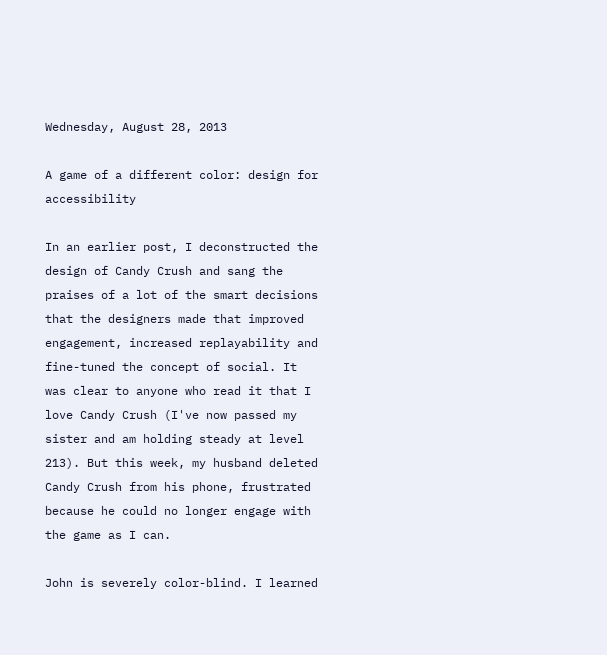Wednesday, August 28, 2013

A game of a different color: design for accessibility

In an earlier post, I deconstructed the design of Candy Crush and sang the praises of a lot of the smart decisions that the designers made that improved engagement, increased replayability and fine-tuned the concept of social. It was clear to anyone who read it that I love Candy Crush (I've now passed my sister and am holding steady at level 213). But this week, my husband deleted Candy Crush from his phone, frustrated because he could no longer engage with the game as I can.

John is severely color-blind. I learned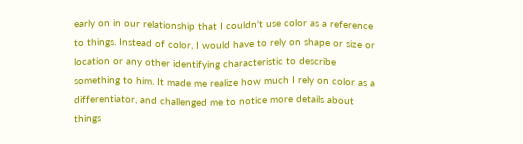early on in our relationship that I couldn't use color as a reference to things. Instead of color, I would have to rely on shape or size or location or any other identifying characteristic to describe something to him. It made me realize how much I rely on color as a differentiator, and challenged me to notice more details about things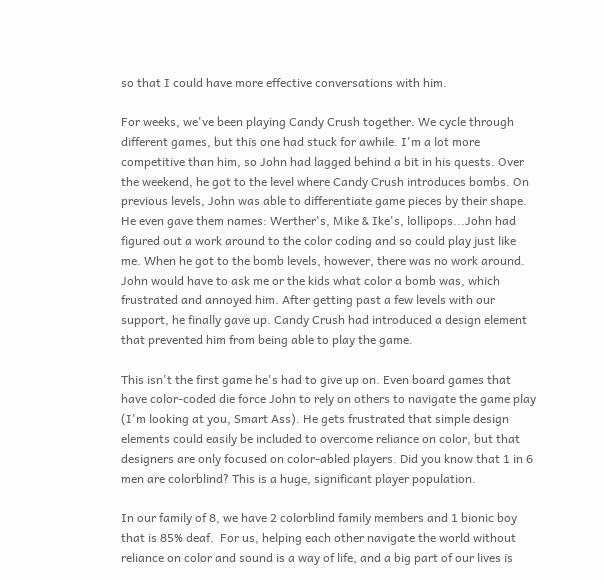so that I could have more effective conversations with him.

For weeks, we've been playing Candy Crush together. We cycle through different games, but this one had stuck for awhile. I'm a lot more competitive than him, so John had lagged behind a bit in his quests. Over the weekend, he got to the level where Candy Crush introduces bombs. On previous levels, John was able to differentiate game pieces by their shape. He even gave them names: Werther's, Mike & Ike's, lollipops...John had figured out a work around to the color coding and so could play just like me. When he got to the bomb levels, however, there was no work around. John would have to ask me or the kids what color a bomb was, which frustrated and annoyed him. After getting past a few levels with our support, he finally gave up. Candy Crush had introduced a design element that prevented him from being able to play the game.

This isn't the first game he's had to give up on. Even board games that have color-coded die force John to rely on others to navigate the game play (I'm looking at you, Smart Ass). He gets frustrated that simple design elements could easily be included to overcome reliance on color, but that designers are only focused on color-abled players. Did you know that 1 in 6 men are colorblind? This is a huge, significant player population.

In our family of 8, we have 2 colorblind family members and 1 bionic boy that is 85% deaf.  For us, helping each other navigate the world without reliance on color and sound is a way of life, and a big part of our lives is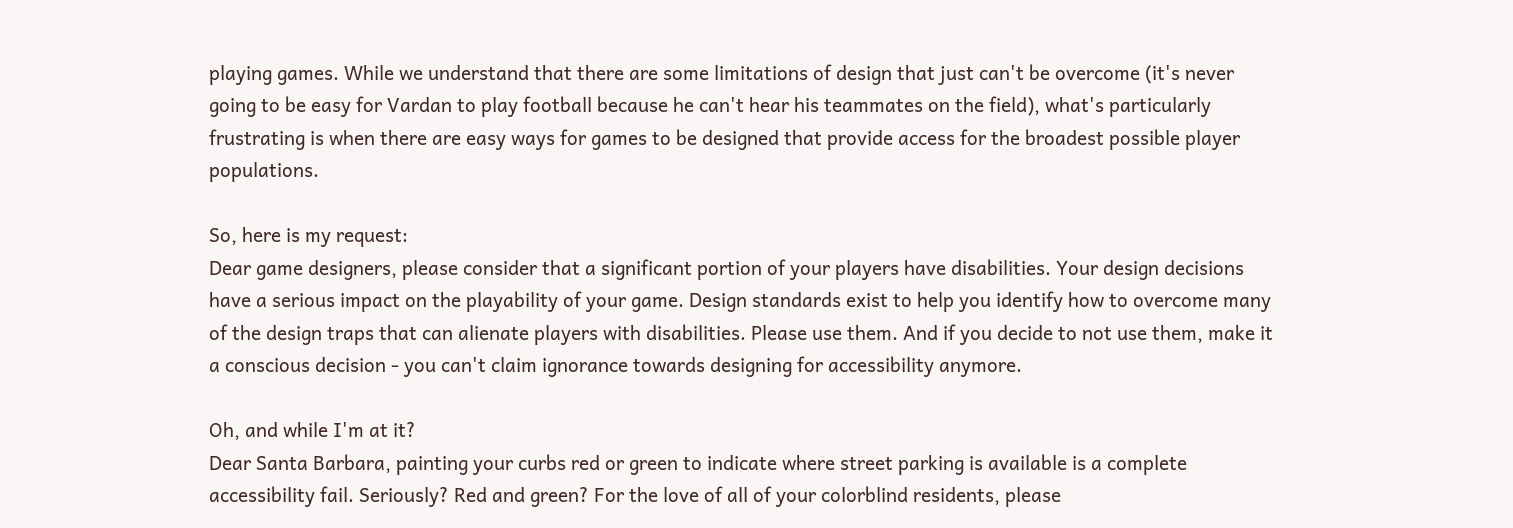playing games. While we understand that there are some limitations of design that just can't be overcome (it's never going to be easy for Vardan to play football because he can't hear his teammates on the field), what's particularly frustrating is when there are easy ways for games to be designed that provide access for the broadest possible player populations.

So, here is my request:
Dear game designers, please consider that a significant portion of your players have disabilities. Your design decisions have a serious impact on the playability of your game. Design standards exist to help you identify how to overcome many of the design traps that can alienate players with disabilities. Please use them. And if you decide to not use them, make it a conscious decision - you can't claim ignorance towards designing for accessibility anymore.

Oh, and while I'm at it?
Dear Santa Barbara, painting your curbs red or green to indicate where street parking is available is a complete accessibility fail. Seriously? Red and green? For the love of all of your colorblind residents, please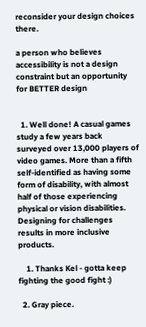reconsider your design choices there.

a person who believes accessibility is not a design constraint but an opportunity for BETTER design


  1. Well done! A casual games study a few years back surveyed over 13,000 players of video games. More than a fifth self-identified as having some form of disability, with almost half of those experiencing physical or vision disabilities. Designing for challenges results in more inclusive products.

    1. Thanks Kel - gotta keep fighting the good fight :)

  2. Gray piece.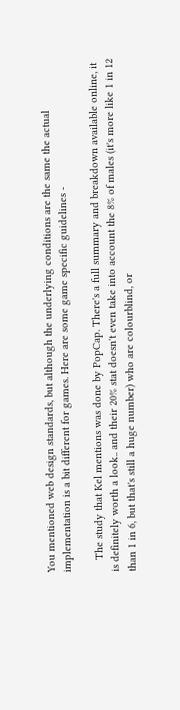You mentioned web design standards, but although the underlying conditions are the same the actual implementation is a bit different for games. Here are some game specific guidelines -

    The study that Kel mentions was done by PopCap. There's a full summary and breakdown available online, it is definitely worth a look.. and their 20% stat doesn't even take into account the 8% of males (it's more like 1 in 12 than 1 in 6, but that's still a huge number) who are colourblind, or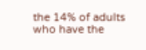the 14% of adults who have the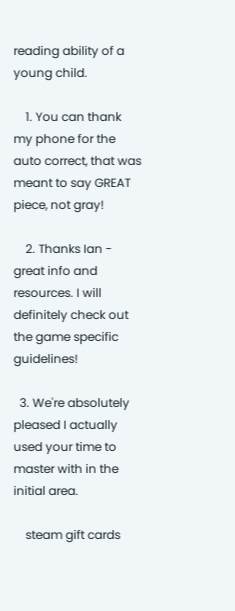reading ability of a young child.

    1. You can thank my phone for the auto correct, that was meant to say GREAT piece, not gray!

    2. Thanks Ian - great info and resources. I will definitely check out the game specific guidelines!

  3. We're absolutely pleased I actually used your time to master with in the initial area.

    steam gift cards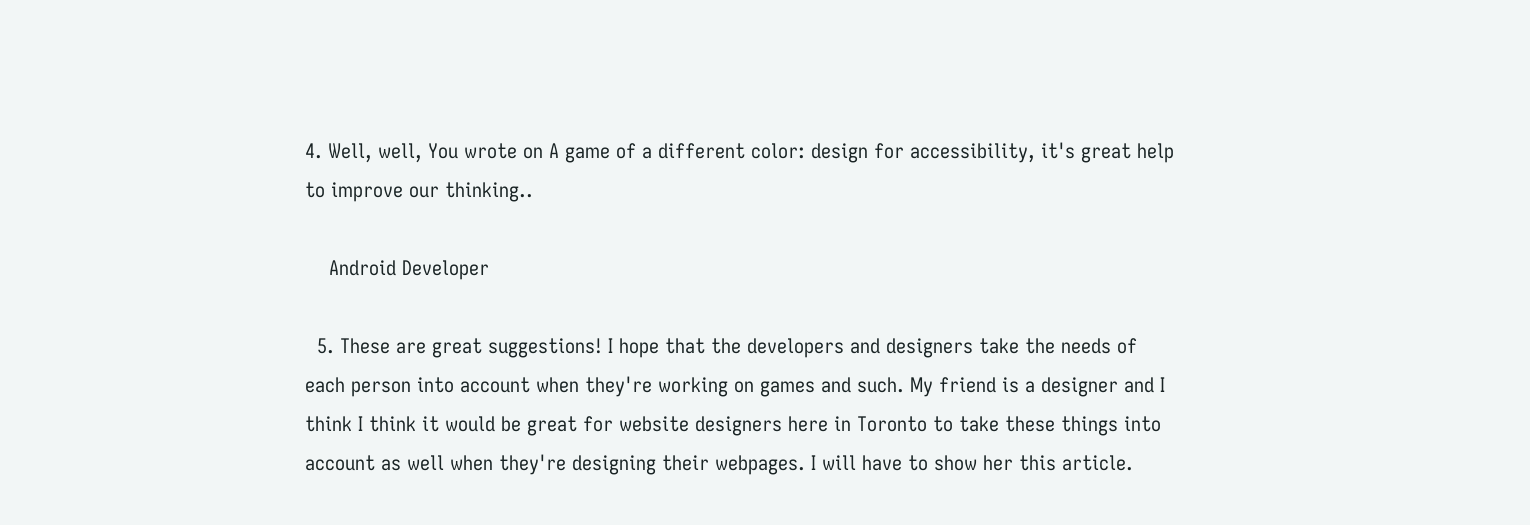4. Well, well, You wrote on A game of a different color: design for accessibility, it's great help to improve our thinking..

    Android Developer

  5. These are great suggestions! I hope that the developers and designers take the needs of each person into account when they're working on games and such. My friend is a designer and I think I think it would be great for website designers here in Toronto to take these things into account as well when they're designing their webpages. I will have to show her this article.